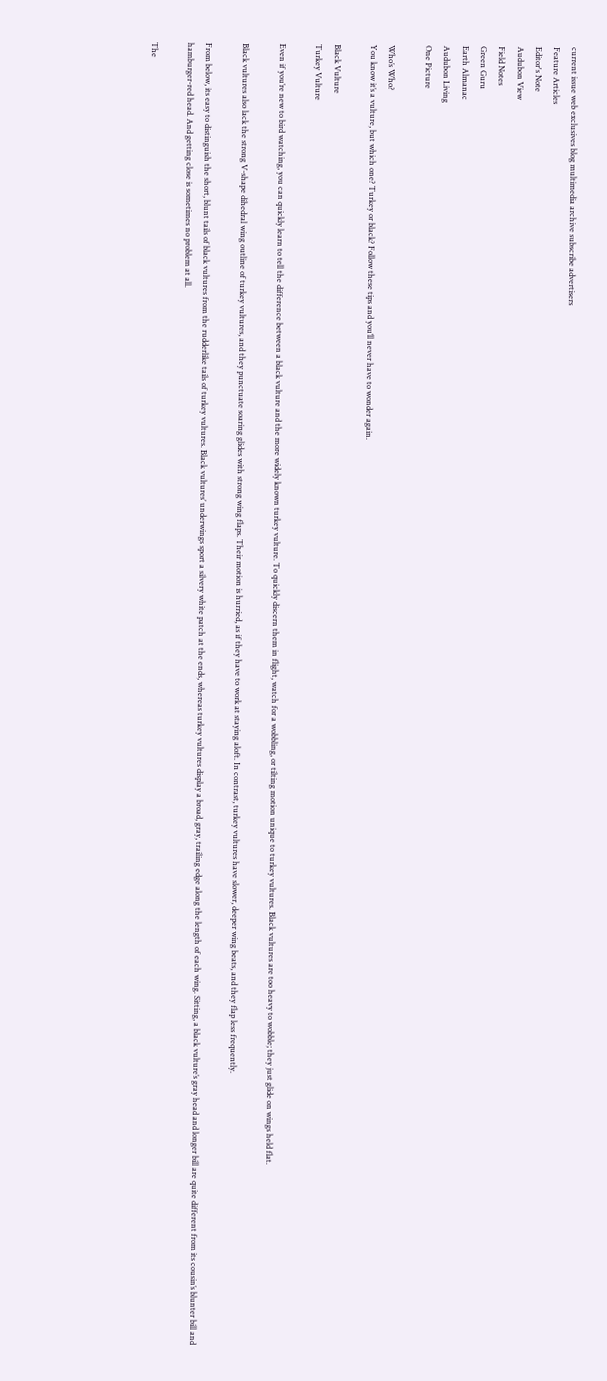current issue web exclusives blog multimedia archive subscribe advertisers
Feature Articles
Editor's Note
Audubon View
Field Notes
Green Guru
Earth Almanac
Audubon Living
One Picture

Who’s Who?
You know it’s a vulture, but which one? Turkey or black? Follow these tips and you’ll never have to wonder again.

Black Vulture
Turkey Vulture

Even if you’re new to bird watching, you can quickly learn to tell the difference between a black vulture and the more widely known turkey vulture. To quickly discern them in flight, watch for a wobbling, or tilting motion unique to turkey vultures. Black vultures are too heavy to wobble; they just glide on wings held flat.

Black vultures also lack the strong V-shape dihedral wing outline of turkey vultures, and they punctuate soaring glides with strong wing flaps. Their motion is hurried, as if they have to work at staying aloft. In contrast, turkey vultures have slower, deeper wing beats, and they flap less frequently.

From below, its easy to distinguish the short, blunt tails of black vultures from the rudderlike tails of turkey vultures. Black vultures’ underwings sport a silvery white patch at the ends, whereas turkey vultures display a broad, gray, trailing edge along the length of each wing. Sitting, a black vulture’s gray head and longer bill are quite different from its cousin’s blunter bill and hamburger-red head. And getting close is sometimes no problem at all.

The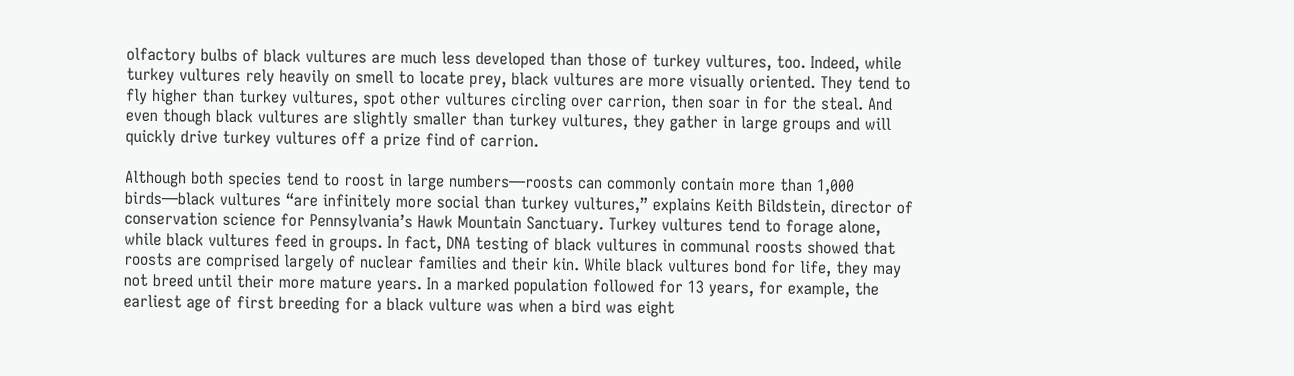olfactory bulbs of black vultures are much less developed than those of turkey vultures, too. Indeed, while turkey vultures rely heavily on smell to locate prey, black vultures are more visually oriented. They tend to fly higher than turkey vultures, spot other vultures circling over carrion, then soar in for the steal. And even though black vultures are slightly smaller than turkey vultures, they gather in large groups and will quickly drive turkey vultures off a prize find of carrion.

Although both species tend to roost in large numbers—roosts can commonly contain more than 1,000 birds—black vultures “are infinitely more social than turkey vultures,” explains Keith Bildstein, director of conservation science for Pennsylvania’s Hawk Mountain Sanctuary. Turkey vultures tend to forage alone, while black vultures feed in groups. In fact, DNA testing of black vultures in communal roosts showed that roosts are comprised largely of nuclear families and their kin. While black vultures bond for life, they may not breed until their more mature years. In a marked population followed for 13 years, for example, the earliest age of first breeding for a black vulture was when a bird was eight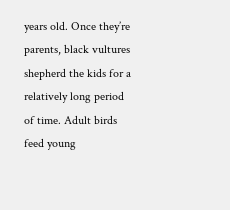years old. Once they’re parents, black vultures shepherd the kids for a relatively long period of time. Adult birds feed young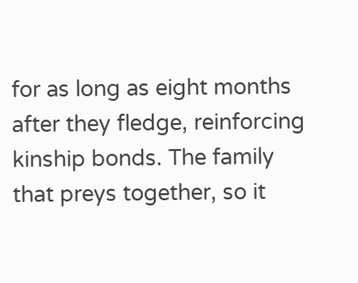for as long as eight months after they fledge, reinforcing kinship bonds. The family that preys together, so it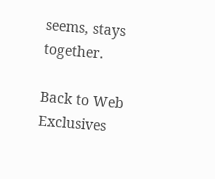seems, stays together.

Back to Web Exclusives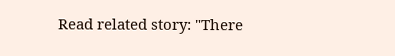Read related story: "There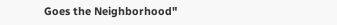Goes the Neighborhood"